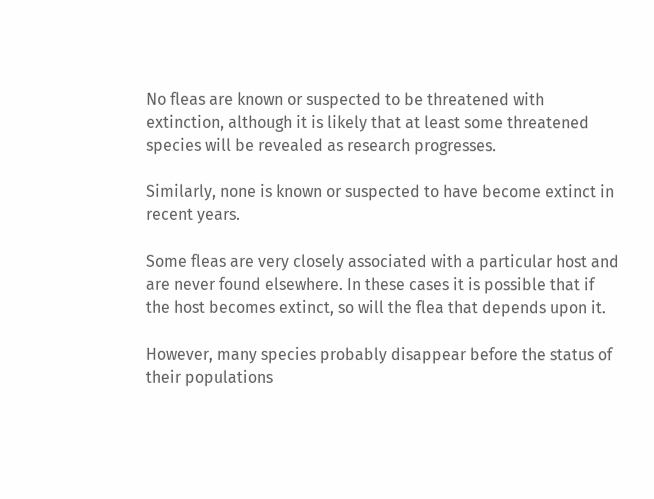No fleas are known or suspected to be threatened with extinction, although it is likely that at least some threatened species will be revealed as research progresses.

Similarly, none is known or suspected to have become extinct in recent years.

Some fleas are very closely associated with a particular host and are never found elsewhere. In these cases it is possible that if the host becomes extinct, so will the flea that depends upon it.

However, many species probably disappear before the status of their populations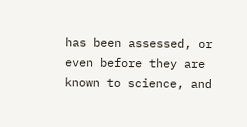has been assessed, or even before they are known to science, and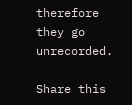therefore they go unrecorded.

Share this